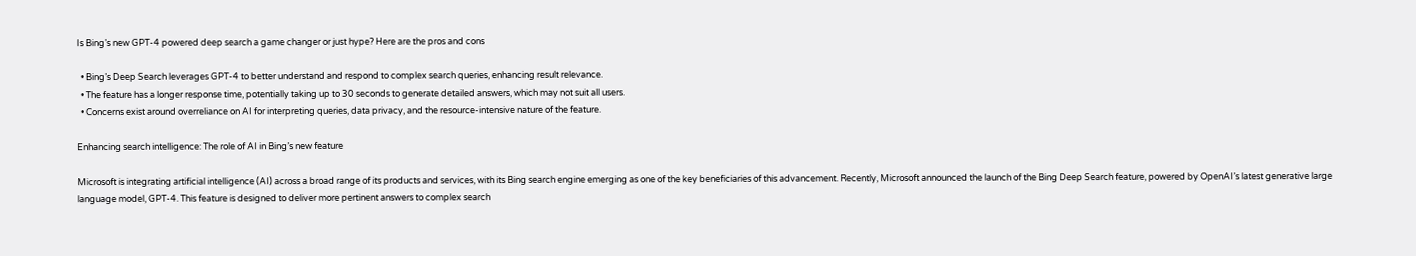Is Bing’s new GPT-4 powered deep search a game changer or just hype? Here are the pros and cons

  • Bing’s Deep Search leverages GPT-4 to better understand and respond to complex search queries, enhancing result relevance.
  • The feature has a longer response time, potentially taking up to 30 seconds to generate detailed answers, which may not suit all users.
  • Concerns exist around overreliance on AI for interpreting queries, data privacy, and the resource-intensive nature of the feature.

Enhancing search intelligence: The role of AI in Bing’s new feature

Microsoft is integrating artificial intelligence (AI) across a broad range of its products and services, with its Bing search engine emerging as one of the key beneficiaries of this advancement. Recently, Microsoft announced the launch of the Bing Deep Search feature, powered by OpenAI’s latest generative large language model, GPT-4. This feature is designed to deliver more pertinent answers to complex search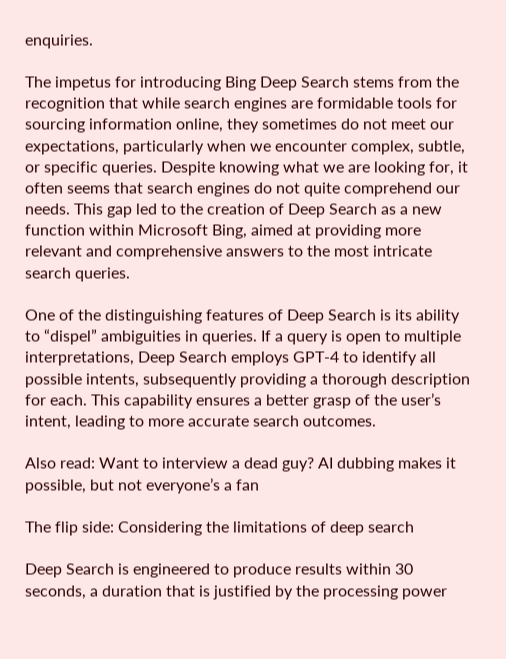enquiries.

The impetus for introducing Bing Deep Search stems from the recognition that while search engines are formidable tools for sourcing information online, they sometimes do not meet our expectations, particularly when we encounter complex, subtle, or specific queries. Despite knowing what we are looking for, it often seems that search engines do not quite comprehend our needs. This gap led to the creation of Deep Search as a new function within Microsoft Bing, aimed at providing more relevant and comprehensive answers to the most intricate search queries.

One of the distinguishing features of Deep Search is its ability to “dispel” ambiguities in queries. If a query is open to multiple interpretations, Deep Search employs GPT-4 to identify all possible intents, subsequently providing a thorough description for each. This capability ensures a better grasp of the user’s intent, leading to more accurate search outcomes.

Also read: Want to interview a dead guy? AI dubbing makes it possible, but not everyone’s a fan

The flip side: Considering the limitations of deep search

Deep Search is engineered to produce results within 30 seconds, a duration that is justified by the processing power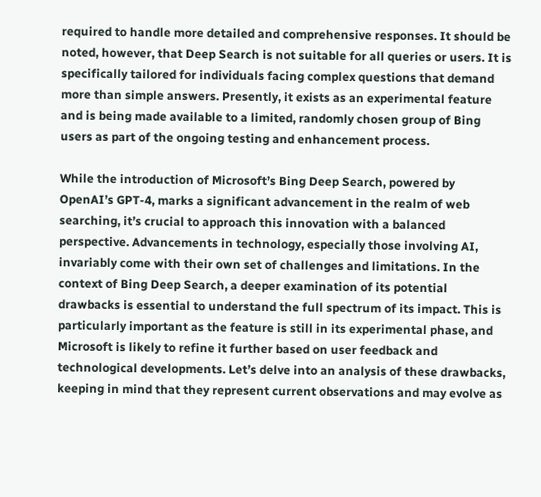required to handle more detailed and comprehensive responses. It should be noted, however, that Deep Search is not suitable for all queries or users. It is specifically tailored for individuals facing complex questions that demand more than simple answers. Presently, it exists as an experimental feature and is being made available to a limited, randomly chosen group of Bing users as part of the ongoing testing and enhancement process.

While the introduction of Microsoft’s Bing Deep Search, powered by OpenAI’s GPT-4, marks a significant advancement in the realm of web searching, it’s crucial to approach this innovation with a balanced perspective. Advancements in technology, especially those involving AI, invariably come with their own set of challenges and limitations. In the context of Bing Deep Search, a deeper examination of its potential drawbacks is essential to understand the full spectrum of its impact. This is particularly important as the feature is still in its experimental phase, and Microsoft is likely to refine it further based on user feedback and technological developments. Let’s delve into an analysis of these drawbacks, keeping in mind that they represent current observations and may evolve as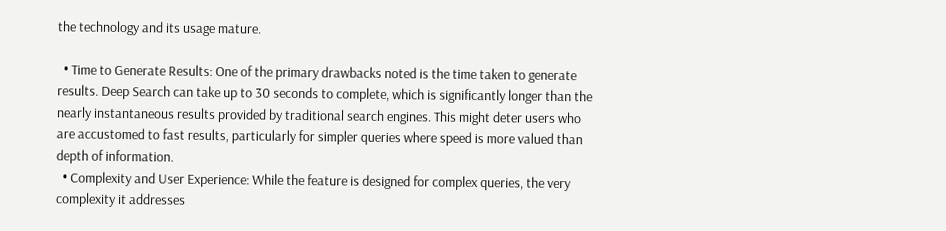the technology and its usage mature.

  • Time to Generate Results: One of the primary drawbacks noted is the time taken to generate results. Deep Search can take up to 30 seconds to complete, which is significantly longer than the nearly instantaneous results provided by traditional search engines. This might deter users who are accustomed to fast results, particularly for simpler queries where speed is more valued than depth of information.
  • Complexity and User Experience: While the feature is designed for complex queries, the very complexity it addresses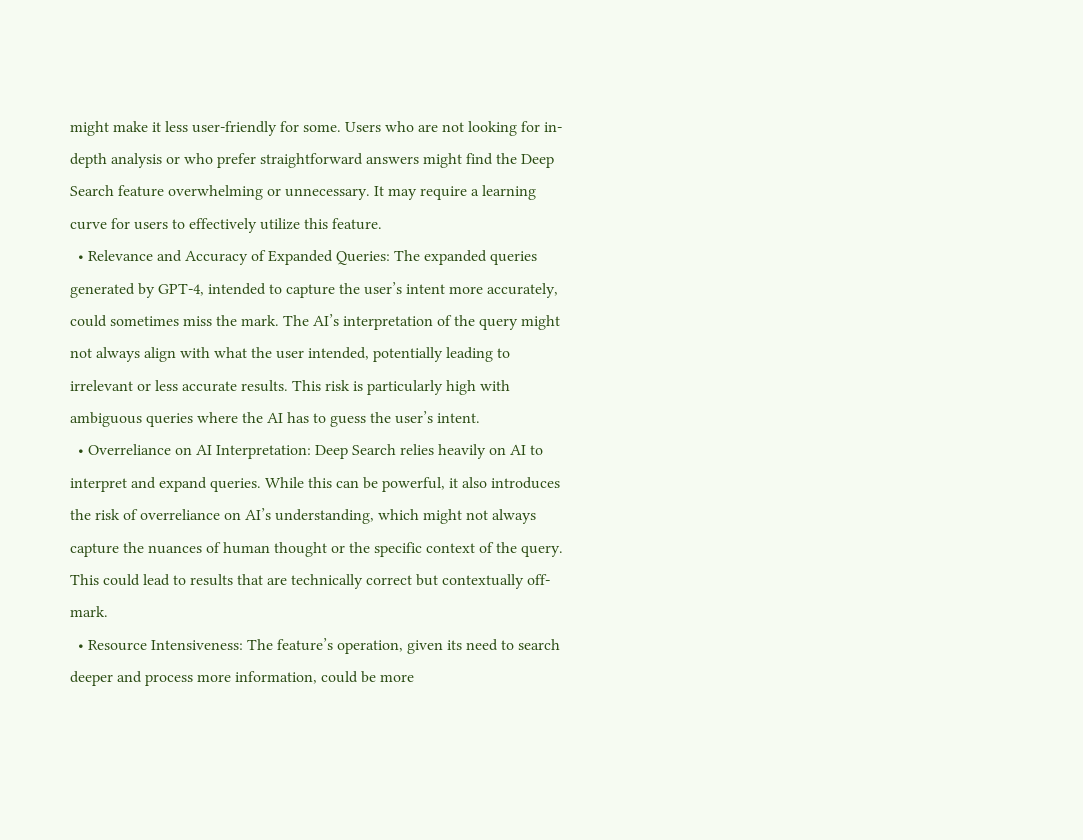might make it less user-friendly for some. Users who are not looking for in-depth analysis or who prefer straightforward answers might find the Deep Search feature overwhelming or unnecessary. It may require a learning curve for users to effectively utilize this feature.
  • Relevance and Accuracy of Expanded Queries: The expanded queries generated by GPT-4, intended to capture the user’s intent more accurately, could sometimes miss the mark. The AI’s interpretation of the query might not always align with what the user intended, potentially leading to irrelevant or less accurate results. This risk is particularly high with ambiguous queries where the AI has to guess the user’s intent.
  • Overreliance on AI Interpretation: Deep Search relies heavily on AI to interpret and expand queries. While this can be powerful, it also introduces the risk of overreliance on AI’s understanding, which might not always capture the nuances of human thought or the specific context of the query. This could lead to results that are technically correct but contextually off-mark.
  • Resource Intensiveness: The feature’s operation, given its need to search deeper and process more information, could be more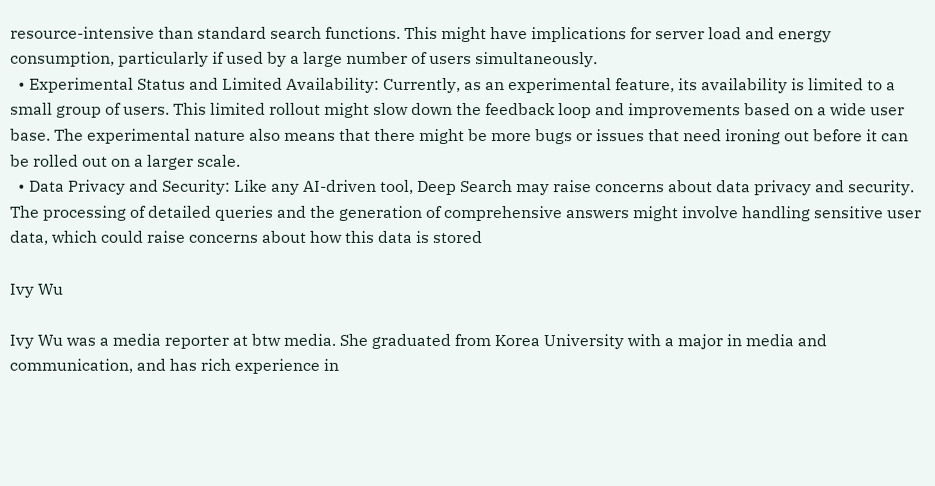resource-intensive than standard search functions. This might have implications for server load and energy consumption, particularly if used by a large number of users simultaneously.
  • Experimental Status and Limited Availability: Currently, as an experimental feature, its availability is limited to a small group of users. This limited rollout might slow down the feedback loop and improvements based on a wide user base. The experimental nature also means that there might be more bugs or issues that need ironing out before it can be rolled out on a larger scale.
  • Data Privacy and Security: Like any AI-driven tool, Deep Search may raise concerns about data privacy and security. The processing of detailed queries and the generation of comprehensive answers might involve handling sensitive user data, which could raise concerns about how this data is stored

Ivy Wu

Ivy Wu was a media reporter at btw media. She graduated from Korea University with a major in media and communication, and has rich experience in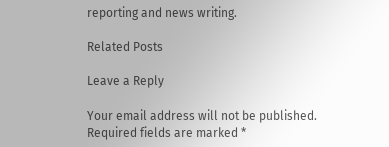reporting and news writing.

Related Posts

Leave a Reply

Your email address will not be published. Required fields are marked *